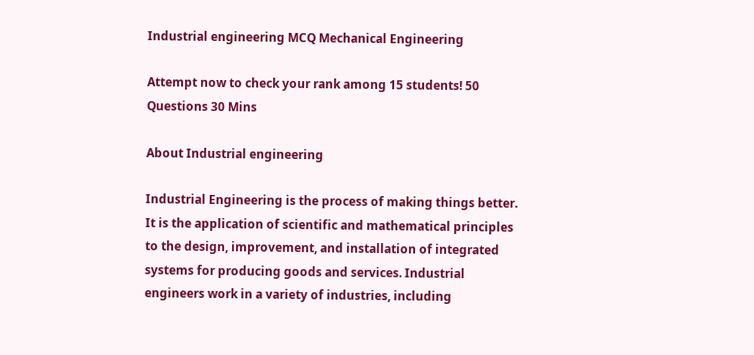Industrial engineering MCQ Mechanical Engineering

Attempt now to check your rank among 15 students! 50 Questions 30 Mins

About Industrial engineering

Industrial Engineering is the process of making things better. It is the application of scientific and mathematical principles to the design, improvement, and installation of integrated systems for producing goods and services. Industrial engineers work in a variety of industries, including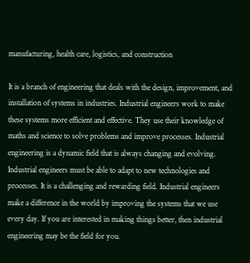manufacturing, health care, logistics, and construction

It is a branch of engineering that deals with the design, improvement, and installation of systems in industries. Industrial engineers work to make these systems more efficient and effective. They use their knowledge of maths and science to solve problems and improve processes. Industrial engineering is a dynamic field that is always changing and evolving. Industrial engineers must be able to adapt to new technologies and processes. It is a challenging and rewarding field. Industrial engineers make a difference in the world by improving the systems that we use every day. If you are interested in making things better, then industrial engineering may be the field for you.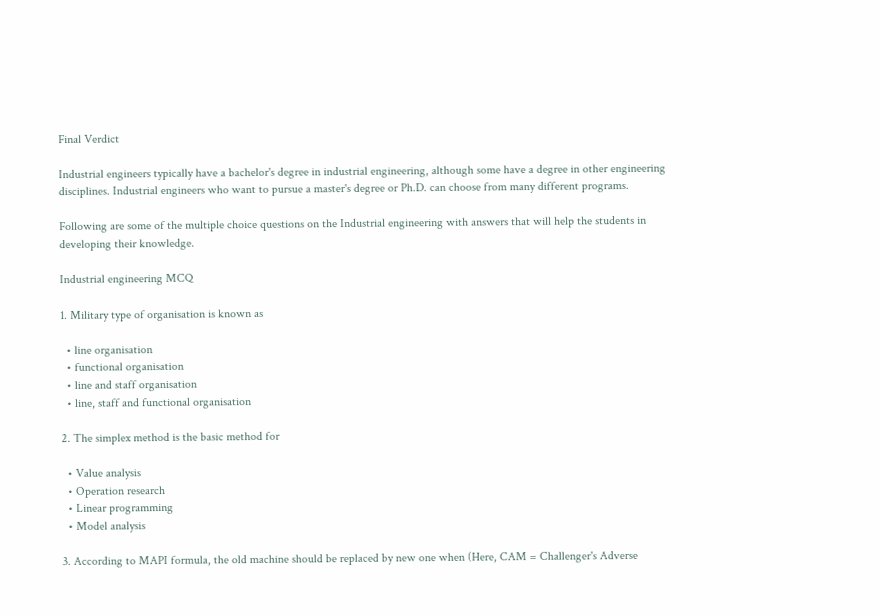Final Verdict

Industrial engineers typically have a bachelor's degree in industrial engineering, although some have a degree in other engineering disciplines. Industrial engineers who want to pursue a master's degree or Ph.D. can choose from many different programs.

Following are some of the multiple choice questions on the Industrial engineering with answers that will help the students in developing their knowledge.

Industrial engineering MCQ

1. Military type of organisation is known as

  • line organisation
  • functional organisation
  • line and staff organisation
  • line, staff and functional organisation

2. The simplex method is the basic method for

  • Value analysis
  • Operation research
  • Linear programming
  • Model analysis

3. According to MAPI formula, the old machine should be replaced by new one when (Here, CAM = Challenger's Adverse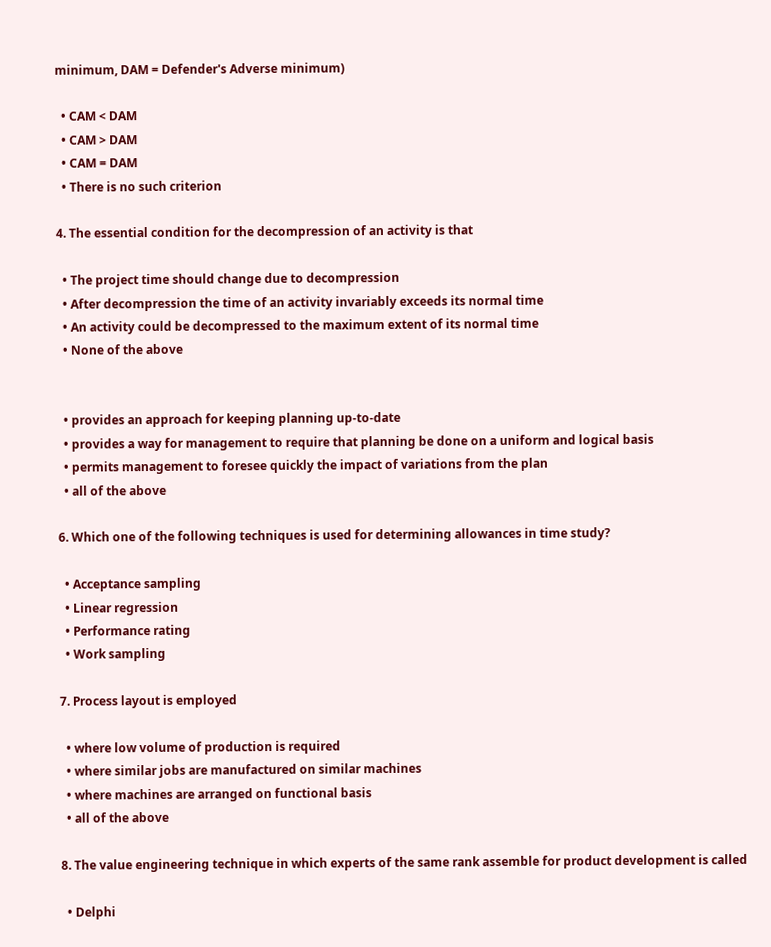minimum, DAM = Defender's Adverse minimum)

  • CAM < DAM
  • CAM > DAM
  • CAM = DAM
  • There is no such criterion

4. The essential condition for the decompression of an activity is that

  • The project time should change due to decompression
  • After decompression the time of an activity invariably exceeds its normal time
  • An activity could be decompressed to the maximum extent of its normal time
  • None of the above


  • provides an approach for keeping planning up-to-date
  • provides a way for management to require that planning be done on a uniform and logical basis
  • permits management to foresee quickly the impact of variations from the plan
  • all of the above

6. Which one of the following techniques is used for determining allowances in time study?

  • Acceptance sampling
  • Linear regression
  • Performance rating
  • Work sampling

7. Process layout is employed

  • where low volume of production is required
  • where similar jobs are manufactured on similar machines
  • where machines are arranged on functional basis
  • all of the above

8. The value engineering technique in which experts of the same rank assemble for product development is called

  • Delphi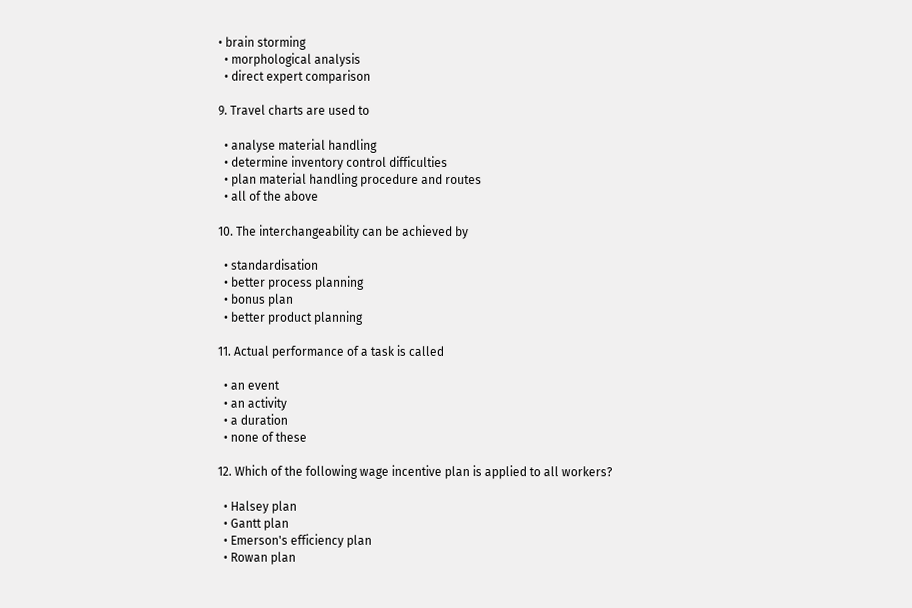• brain storming
  • morphological analysis
  • direct expert comparison

9. Travel charts are used to

  • analyse material handling
  • determine inventory control difficulties
  • plan material handling procedure and routes
  • all of the above

10. The interchangeability can be achieved by

  • standardisation
  • better process planning
  • bonus plan
  • better product planning

11. Actual performance of a task is called

  • an event
  • an activity
  • a duration
  • none of these

12. Which of the following wage incentive plan is applied to all workers?

  • Halsey plan
  • Gantt plan
  • Emerson's efficiency plan
  • Rowan plan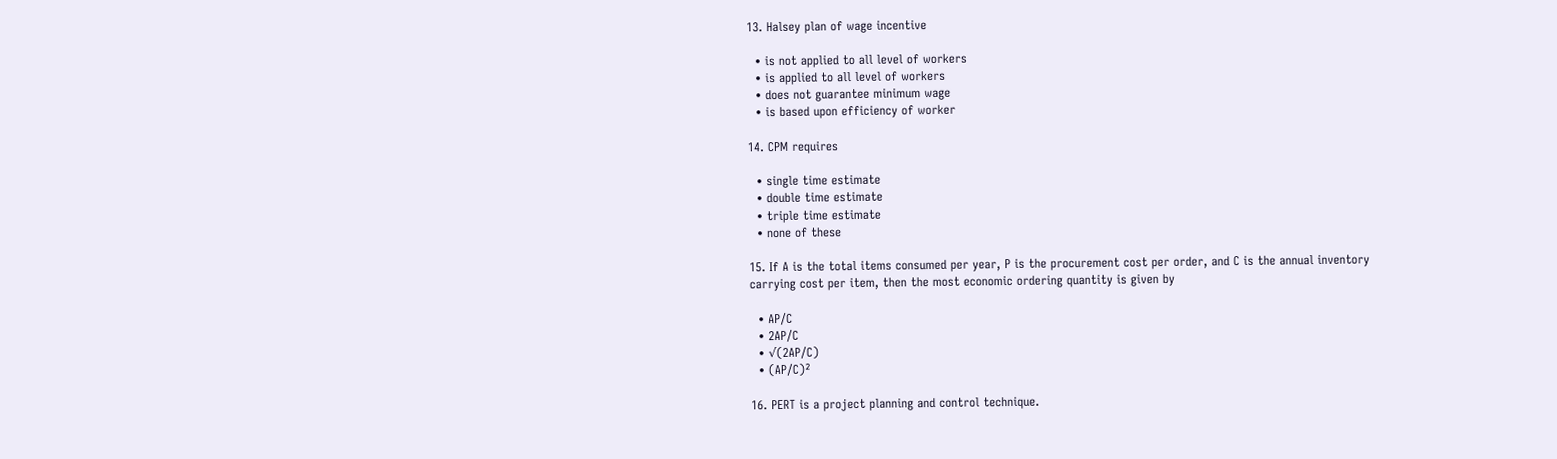13. Halsey plan of wage incentive

  • is not applied to all level of workers
  • is applied to all level of workers
  • does not guarantee minimum wage
  • is based upon efficiency of worker

14. CPM requires

  • single time estimate
  • double time estimate
  • triple time estimate
  • none of these

15. If A is the total items consumed per year, P is the procurement cost per order, and C is the annual inventory carrying cost per item, then the most economic ordering quantity is given by

  • AP/C
  • 2AP/C
  • √(2AP/C)
  • (AP/C)²

16. PERT is a project planning and control technique.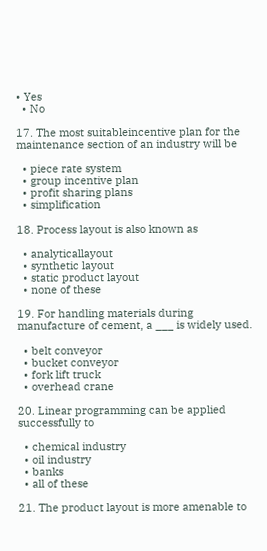• Yes
  • No

17. The most suitableincentive plan for the maintenance section of an industry will be

  • piece rate system
  • group incentive plan
  • profit sharing plans
  • simplification

18. Process layout is also known as

  • analyticallayout
  • synthetic layout
  • static product layout
  • none of these

19. For handling materials during manufacture of cement, a ___ is widely used.

  • belt conveyor
  • bucket conveyor
  • fork lift truck
  • overhead crane

20. Linear programming can be applied successfully to

  • chemical industry
  • oil industry
  • banks
  • all of these

21. The product layout is more amenable to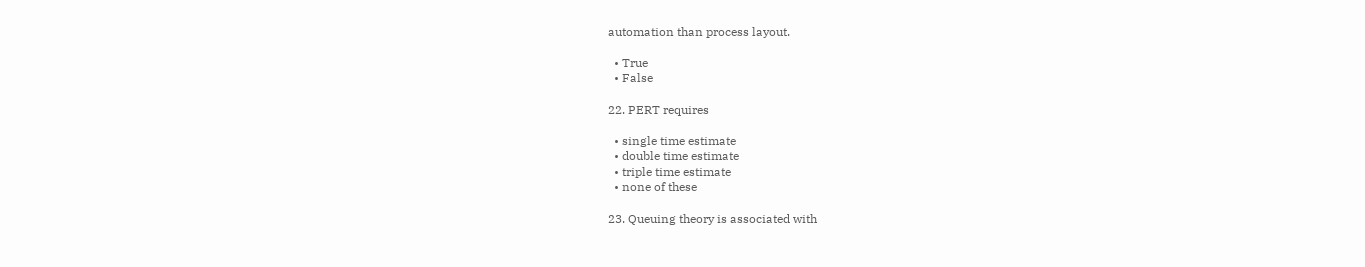automation than process layout.

  • True
  • False

22. PERT requires

  • single time estimate
  • double time estimate
  • triple time estimate
  • none of these

23. Queuing theory is associated with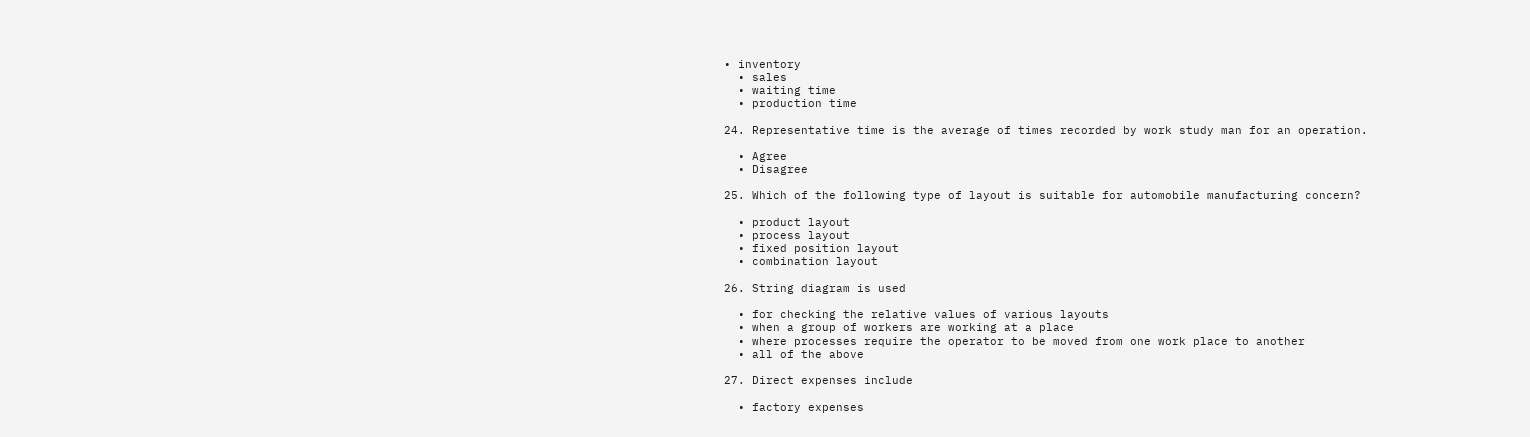• inventory
  • sales
  • waiting time
  • production time

24. Representative time is the average of times recorded by work study man for an operation.

  • Agree
  • Disagree

25. Which of the following type of layout is suitable for automobile manufacturing concern?

  • product layout
  • process layout
  • fixed position layout
  • combination layout

26. String diagram is used

  • for checking the relative values of various layouts
  • when a group of workers are working at a place
  • where processes require the operator to be moved from one work place to another
  • all of the above

27. Direct expenses include

  • factory expenses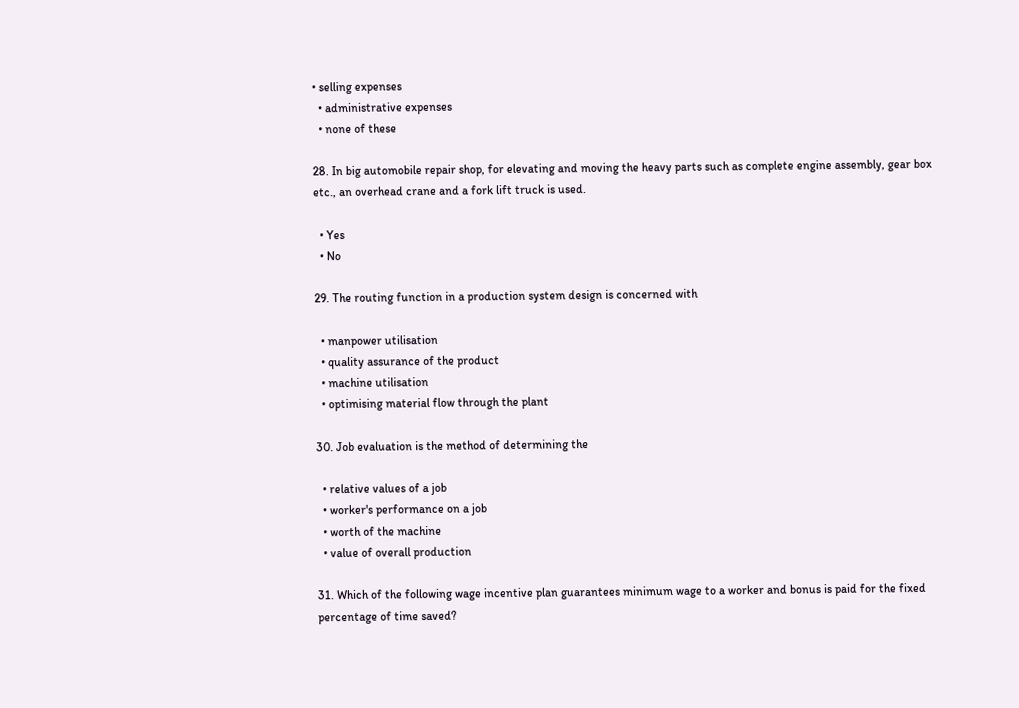• selling expenses
  • administrative expenses
  • none of these

28. In big automobile repair shop, for elevating and moving the heavy parts such as complete engine assembly, gear box etc., an overhead crane and a fork lift truck is used.

  • Yes
  • No

29. The routing function in a production system design is concerned with

  • manpower utilisation
  • quality assurance of the product
  • machine utilisation
  • optimising material flow through the plant

30. Job evaluation is the method of determining the

  • relative values of a job
  • worker's performance on a job
  • worth of the machine
  • value of overall production

31. Which of the following wage incentive plan guarantees minimum wage to a worker and bonus is paid for the fixed percentage of time saved?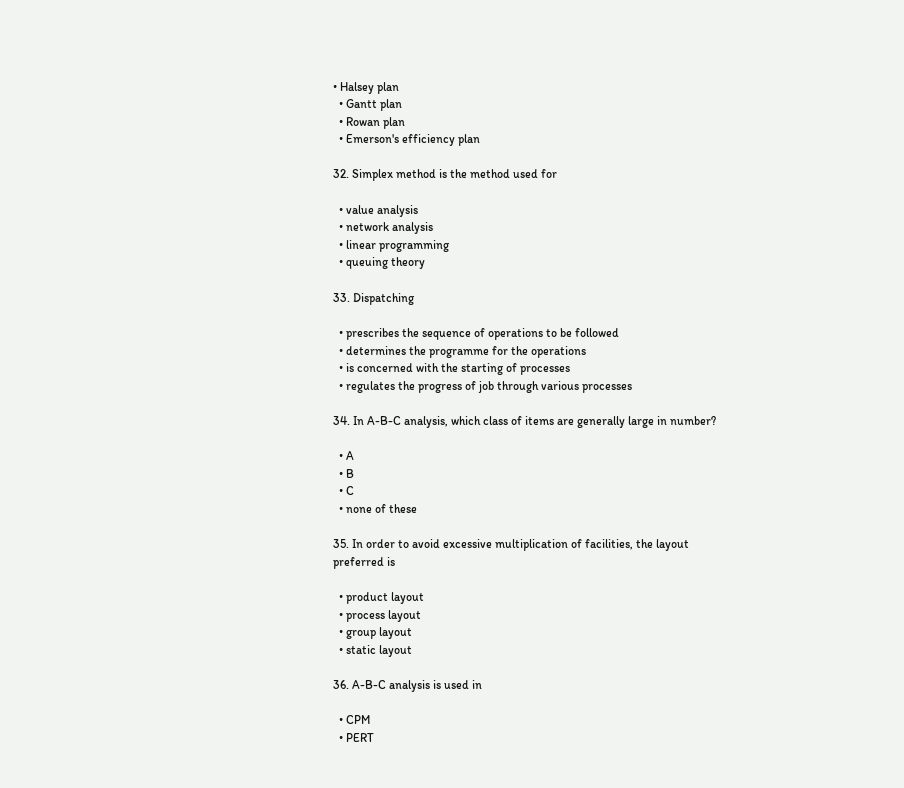• Halsey plan
  • Gantt plan
  • Rowan plan
  • Emerson's efficiency plan

32. Simplex method is the method used for

  • value analysis
  • network analysis
  • linear programming
  • queuing theory

33. Dispatching

  • prescribes the sequence of operations to be followed
  • determines the programme for the operations
  • is concerned with the starting of processes
  • regulates the progress of job through various processes

34. In A-B-C analysis, which class of items are generally large in number?

  • A
  • B
  • C
  • none of these

35. In order to avoid excessive multiplication of facilities, the layout preferred is

  • product layout
  • process layout
  • group layout
  • static layout

36. A-B-C analysis is used in

  • CPM
  • PERT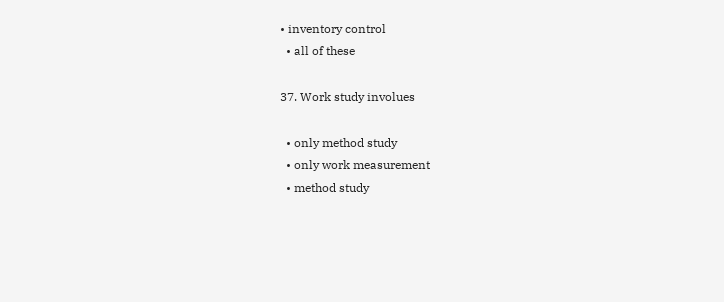• inventory control
  • all of these

37. Work study involues

  • only method study
  • only work measurement
  • method study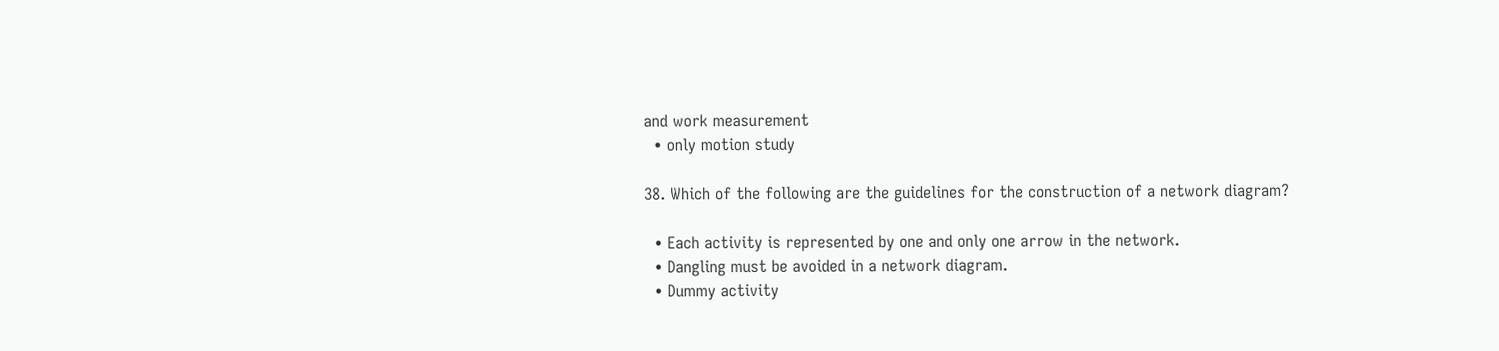and work measurement
  • only motion study

38. Which of the following are the guidelines for the construction of a network diagram?

  • Each activity is represented by one and only one arrow in the network.
  • Dangling must be avoided in a network diagram.
  • Dummy activity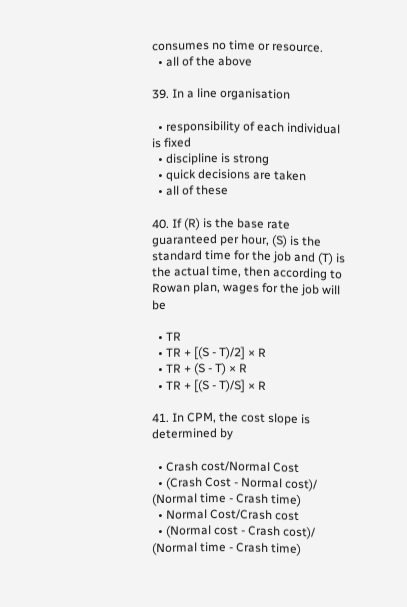consumes no time or resource.
  • all of the above

39. In a line organisation

  • responsibility of each individual is fixed
  • discipline is strong
  • quick decisions are taken
  • all of these

40. If (R) is the base rate guaranteed per hour, (S) is the standard time for the job and (T) is the actual time, then according to Rowan plan, wages for the job will be

  • TR
  • TR + [(S - T)/2] × R
  • TR + (S - T) × R
  • TR + [(S - T)/S] × R

41. In CPM, the cost slope is determined by

  • Crash cost/Normal Cost
  • (Crash Cost - Normal cost)/ (Normal time - Crash time)
  • Normal Cost/Crash cost
  • (Normal cost - Crash cost)/ (Normal time - Crash time)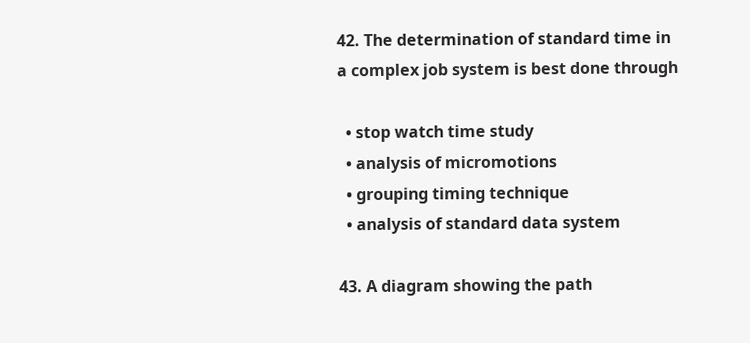42. The determination of standard time in a complex job system is best done through

  • stop watch time study
  • analysis of micromotions
  • grouping timing technique
  • analysis of standard data system

43. A diagram showing the path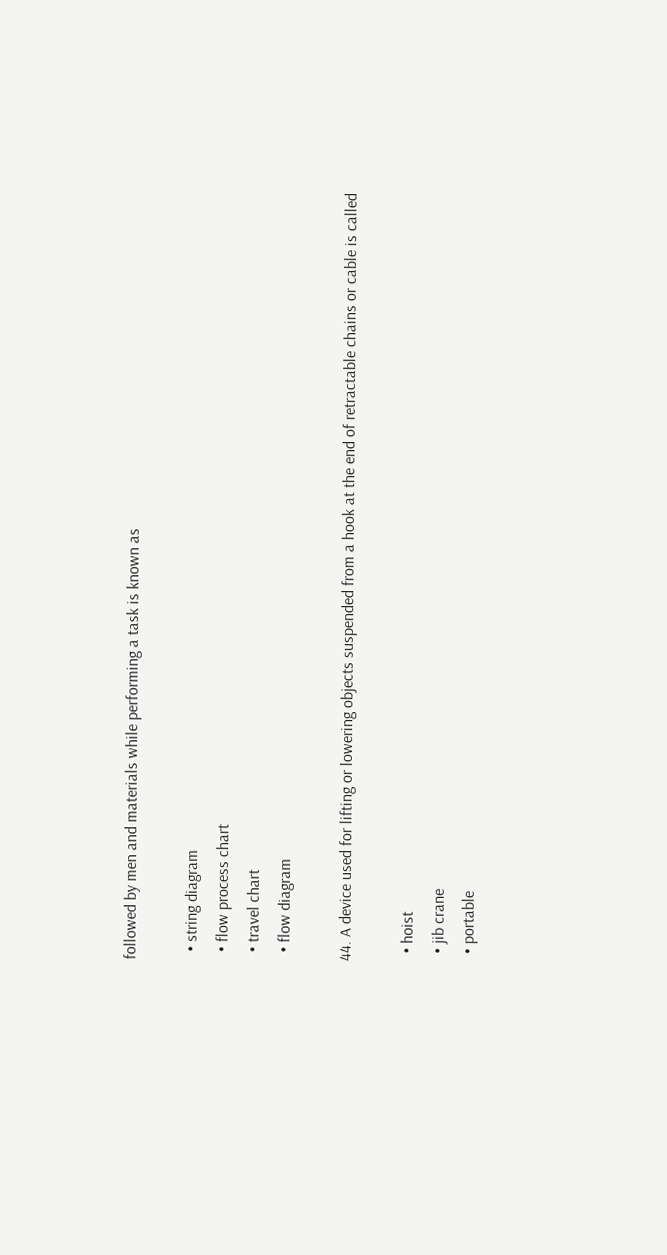followed by men and materials while performing a task is known as

  • string diagram
  • flow process chart
  • travel chart
  • flow diagram

44. A device used for lifting or lowering objects suspended from a hook at the end of retractable chains or cable is called

  • hoist
  • jib crane
  • portable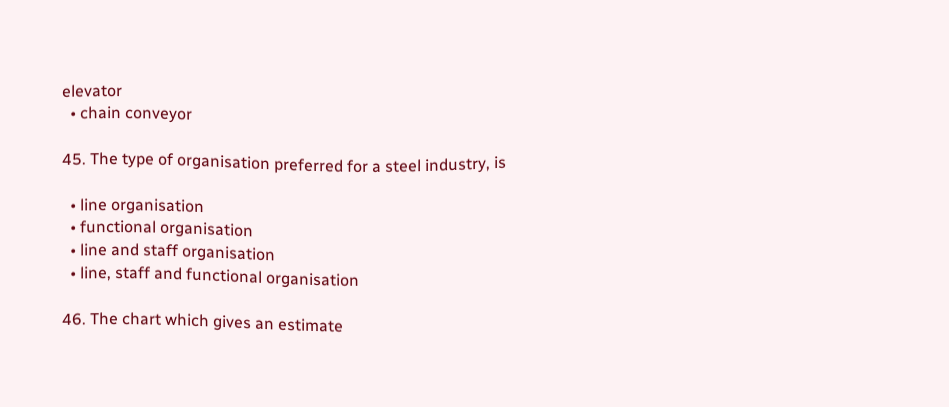elevator
  • chain conveyor

45. The type of organisation preferred for a steel industry, is

  • line organisation
  • functional organisation
  • line and staff organisation
  • line, staff and functional organisation

46. The chart which gives an estimate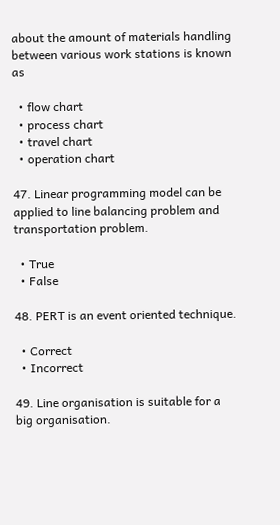about the amount of materials handling between various work stations is known as

  • flow chart
  • process chart
  • travel chart
  • operation chart

47. Linear programming model can be applied to line balancing problem and transportation problem.

  • True
  • False

48. PERT is an event oriented technique.

  • Correct
  • Incorrect

49. Line organisation is suitable for a big organisation.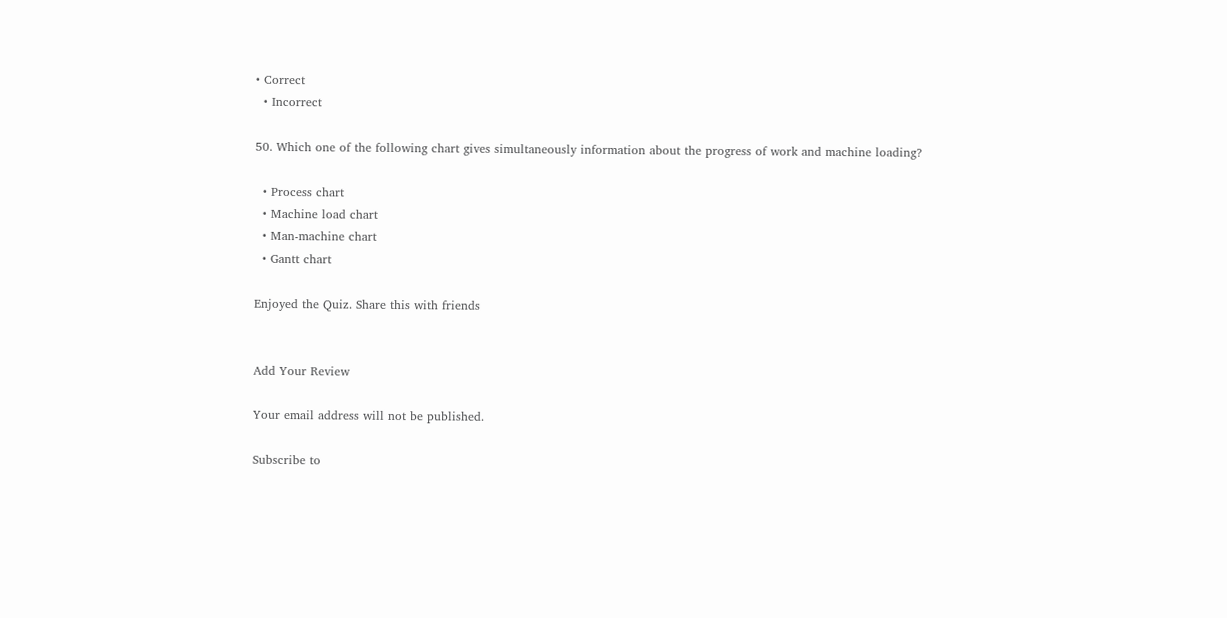• Correct
  • Incorrect

50. Which one of the following chart gives simultaneously information about the progress of work and machine loading?

  • Process chart
  • Machine load chart
  • Man-machine chart
  • Gantt chart

Enjoyed the Quiz. Share this with friends


Add Your Review

Your email address will not be published.

Subscribe to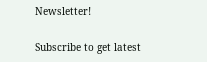Newsletter!

Subscribe to get latest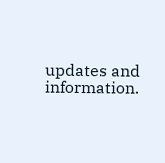updates and information.